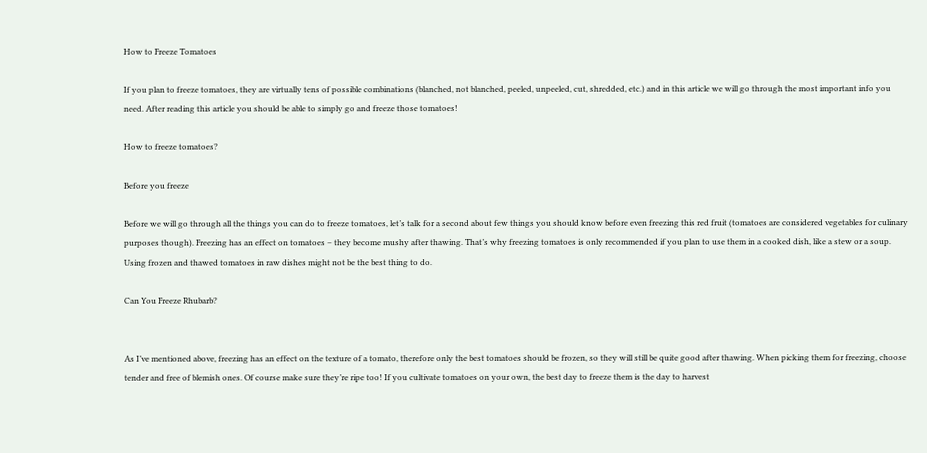How to Freeze Tomatoes

If you plan to freeze tomatoes, they are virtually tens of possible combinations (blanched, not blanched, peeled, unpeeled, cut, shredded, etc.) and in this article we will go through the most important info you need. After reading this article you should be able to simply go and freeze those tomatoes!

How to freeze tomatoes?

Before you freeze

Before we will go through all the things you can do to freeze tomatoes, let’s talk for a second about few things you should know before even freezing this red fruit (tomatoes are considered vegetables for culinary purposes though). Freezing has an effect on tomatoes – they become mushy after thawing. That’s why freezing tomatoes is only recommended if you plan to use them in a cooked dish, like a stew or a soup. Using frozen and thawed tomatoes in raw dishes might not be the best thing to do.

Can You Freeze Rhubarb?


As I’ve mentioned above, freezing has an effect on the texture of a tomato, therefore only the best tomatoes should be frozen, so they will still be quite good after thawing. When picking them for freezing, choose tender and free of blemish ones. Of course make sure they’re ripe too! If you cultivate tomatoes on your own, the best day to freeze them is the day to harvest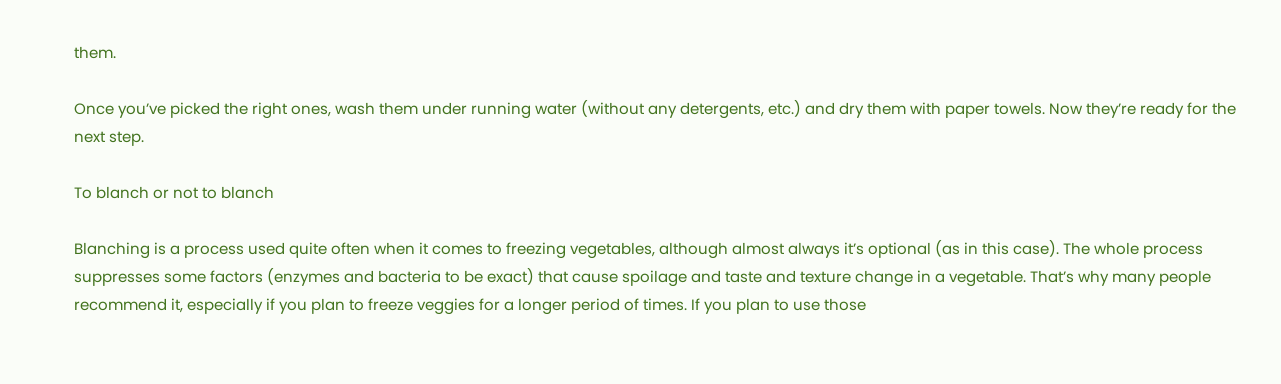them.

Once you’ve picked the right ones, wash them under running water (without any detergents, etc.) and dry them with paper towels. Now they’re ready for the next step.

To blanch or not to blanch

Blanching is a process used quite often when it comes to freezing vegetables, although almost always it’s optional (as in this case). The whole process suppresses some factors (enzymes and bacteria to be exact) that cause spoilage and taste and texture change in a vegetable. That’s why many people recommend it, especially if you plan to freeze veggies for a longer period of times. If you plan to use those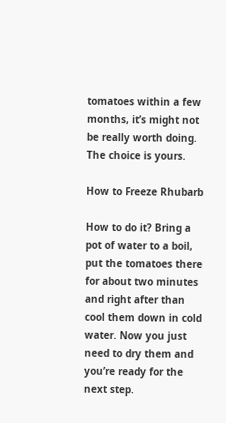tomatoes within a few months, it’s might not be really worth doing. The choice is yours.

How to Freeze Rhubarb

How to do it? Bring a pot of water to a boil, put the tomatoes there for about two minutes and right after than cool them down in cold water. Now you just need to dry them and you’re ready for the next step.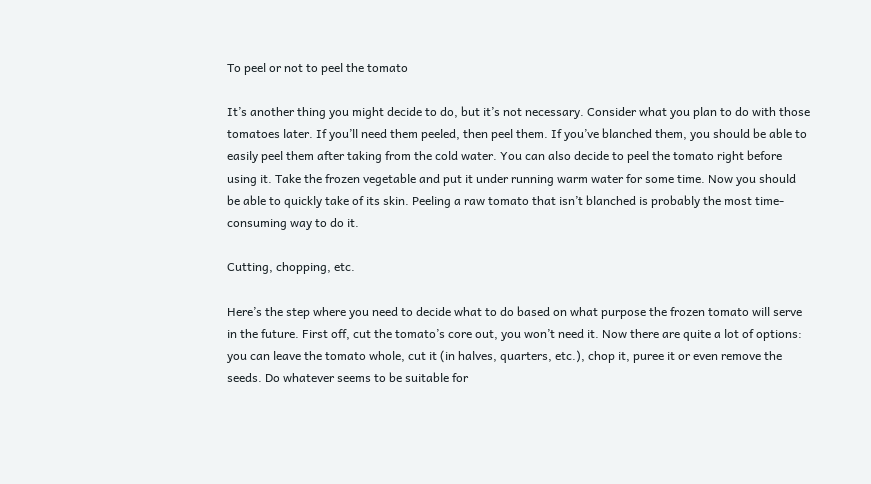To peel or not to peel the tomato

It’s another thing you might decide to do, but it’s not necessary. Consider what you plan to do with those tomatoes later. If you’ll need them peeled, then peel them. If you’ve blanched them, you should be able to easily peel them after taking from the cold water. You can also decide to peel the tomato right before using it. Take the frozen vegetable and put it under running warm water for some time. Now you should be able to quickly take of its skin. Peeling a raw tomato that isn’t blanched is probably the most time-consuming way to do it.

Cutting, chopping, etc.

Here’s the step where you need to decide what to do based on what purpose the frozen tomato will serve in the future. First off, cut the tomato’s core out, you won’t need it. Now there are quite a lot of options: you can leave the tomato whole, cut it (in halves, quarters, etc.), chop it, puree it or even remove the seeds. Do whatever seems to be suitable for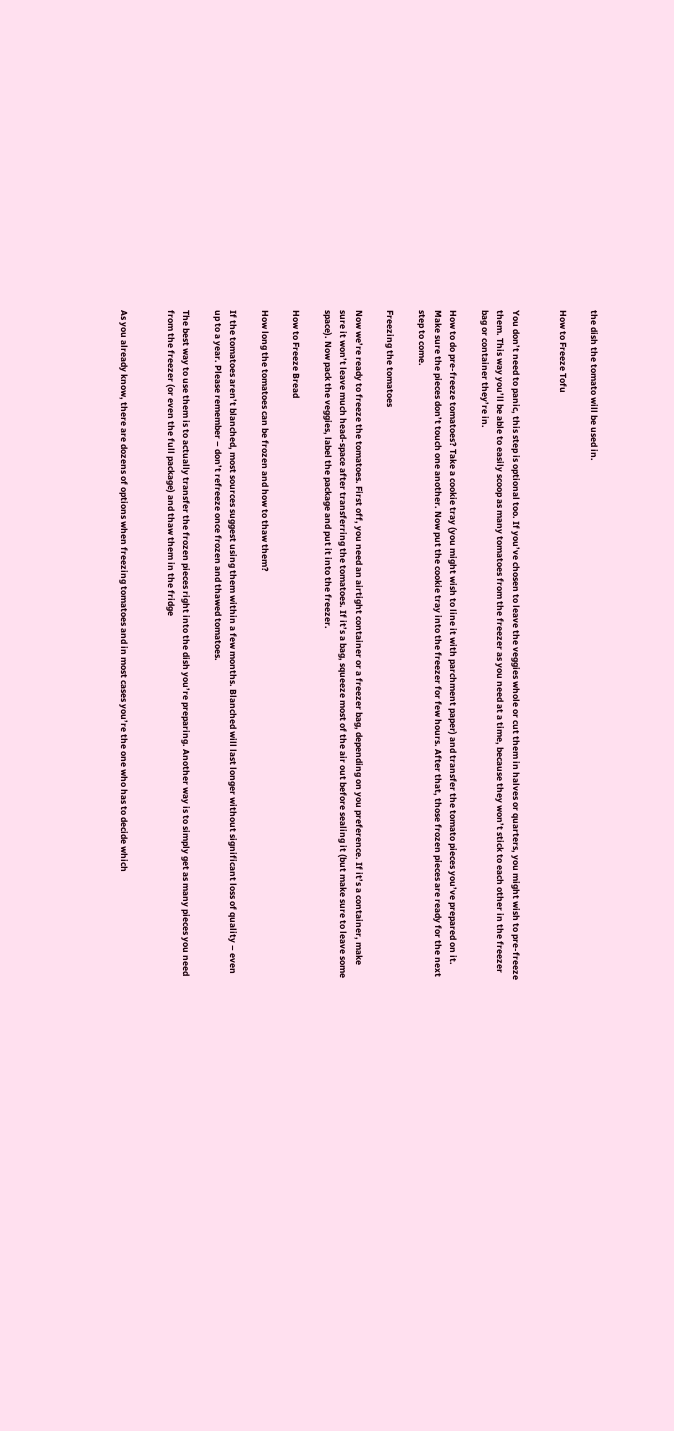the dish the tomato will be used in.

How to Freeze Tofu


You don’t need to panic, this step is optional too. If you’ve chosen to leave the veggies whole or cut them in halves or quarters, you might wish to pre-freeze them. This way you’ll be able to easily scoop as many tomatoes from the freezer as you need at a time, because they won’t stick to each other in the freezer bag or container they’re in.

How to do pre-freeze tomatoes? Take a cookie tray (you might wish to line it with parchment paper) and transfer the tomato pieces you’ve prepared on it. Make sure the pieces don’t touch one another. Now put the cookie tray into the freezer for few hours. After that, those frozen pieces are ready for the next step to come.

Freezing the tomatoes

Now we’re ready to freeze the tomatoes. First off, you need an airtight container or a freezer bag, depending on you preference. If it’s a container, make sure it won’t leave much head-space after transferring the tomatoes. If it’s a bag, squeeze most of the air out before sealing it (but make sure to leave some space). Now pack the veggies, label the package and put it into the freezer.

How to Freeze Bread

How long the tomatoes can be frozen and how to thaw them?

If the tomatoes aren’t blanched, most sources suggest using them within a few months. Blanched will last longer without significant loss of quality – even up to a year. Please remember – don’t refreeze once frozen and thawed tomatoes.

The best way to use them is to actually transfer the frozen pieces right into the dish you’re preparing. Another way is to simply get as many pieces you need from the freezer (or even the full package) and thaw them in the fridge


As you already know, there are dozens of options when freezing tomatoes and in most cases you’re the one who has to decide which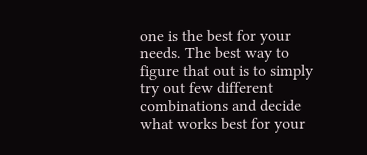one is the best for your needs. The best way to figure that out is to simply try out few different combinations and decide what works best for your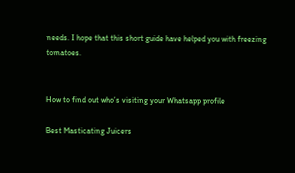needs. I hope that this short guide have helped you with freezing tomatoes.


How to find out who’s visiting your Whatsapp profile

Best Masticating Juicers